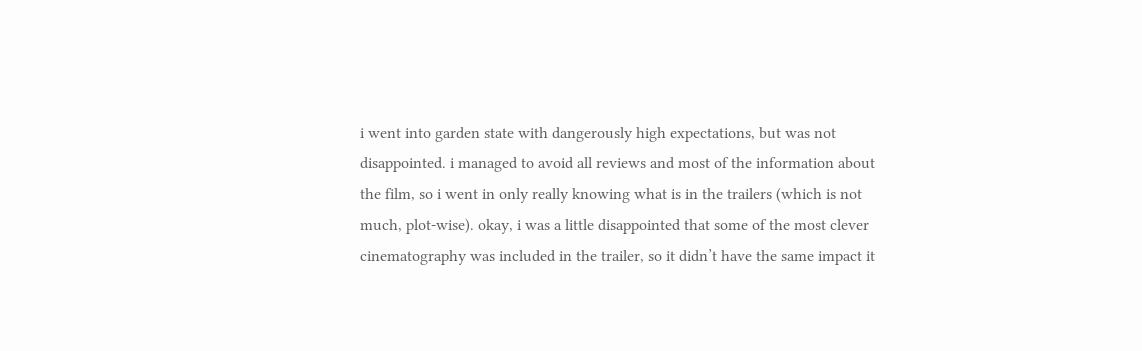i went into garden state with dangerously high expectations, but was not disappointed. i managed to avoid all reviews and most of the information about the film, so i went in only really knowing what is in the trailers (which is not much, plot-wise). okay, i was a little disappointed that some of the most clever cinematography was included in the trailer, so it didn’t have the same impact it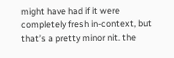might have had if it were completely fresh in-context, but that’s a pretty minor nit. the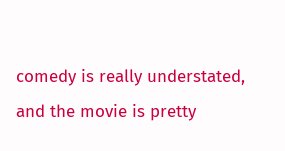comedy is really understated, and the movie is pretty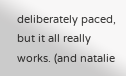deliberately paced, but it all really works. (and natalie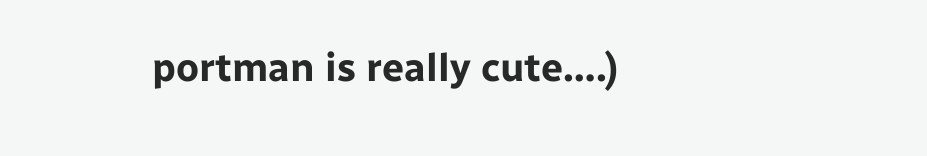portman is really cute….)